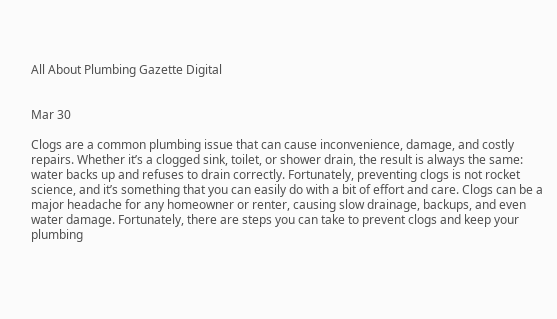All About Plumbing Gazette Digital


Mar 30

Clogs are a common plumbing issue that can cause inconvenience, damage, and costly repairs. Whether it’s a clogged sink, toilet, or shower drain, the result is always the same: water backs up and refuses to drain correctly. Fortunately, preventing clogs is not rocket science, and it’s something that you can easily do with a bit of effort and care. Clogs can be a major headache for any homeowner or renter, causing slow drainage, backups, and even water damage. Fortunately, there are steps you can take to prevent clogs and keep your plumbing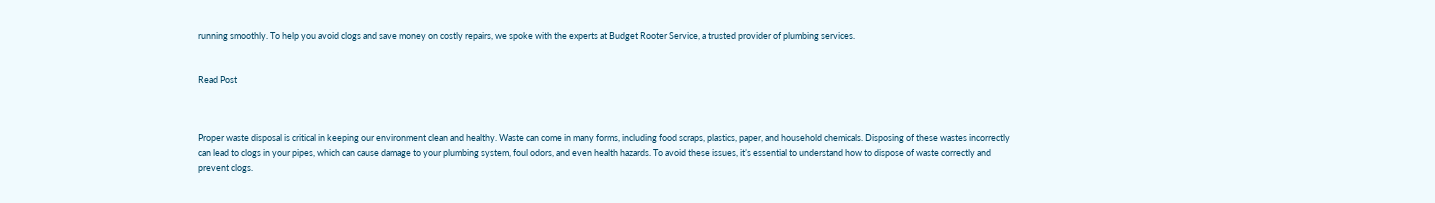running smoothly. To help you avoid clogs and save money on costly repairs, we spoke with the experts at Budget Rooter Service, a trusted provider of plumbing services.


Read Post



Proper waste disposal is critical in keeping our environment clean and healthy. Waste can come in many forms, including food scraps, plastics, paper, and household chemicals. Disposing of these wastes incorrectly can lead to clogs in your pipes, which can cause damage to your plumbing system, foul odors, and even health hazards. To avoid these issues, it’s essential to understand how to dispose of waste correctly and prevent clogs.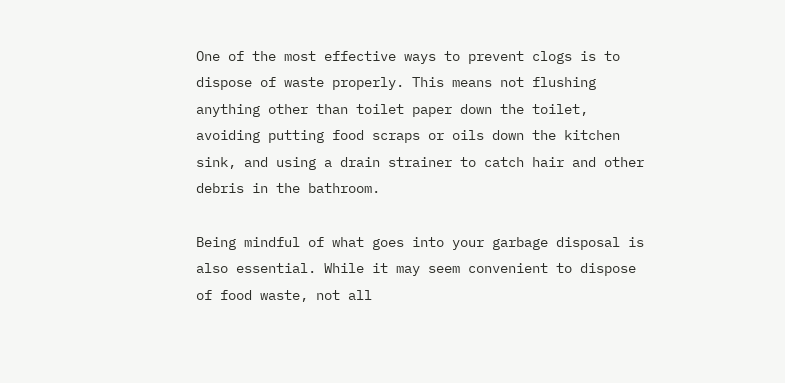One of the most effective ways to prevent clogs is to dispose of waste properly. This means not flushing anything other than toilet paper down the toilet, avoiding putting food scraps or oils down the kitchen sink, and using a drain strainer to catch hair and other debris in the bathroom.

Being mindful of what goes into your garbage disposal is also essential. While it may seem convenient to dispose of food waste, not all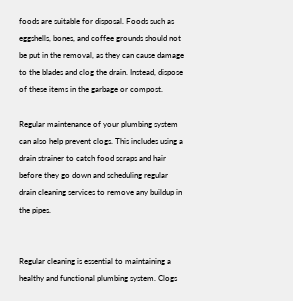foods are suitable for disposal. Foods such as eggshells, bones, and coffee grounds should not be put in the removal, as they can cause damage to the blades and clog the drain. Instead, dispose of these items in the garbage or compost.

Regular maintenance of your plumbing system can also help prevent clogs. This includes using a drain strainer to catch food scraps and hair before they go down and scheduling regular drain cleaning services to remove any buildup in the pipes.


Regular cleaning is essential to maintaining a healthy and functional plumbing system. Clogs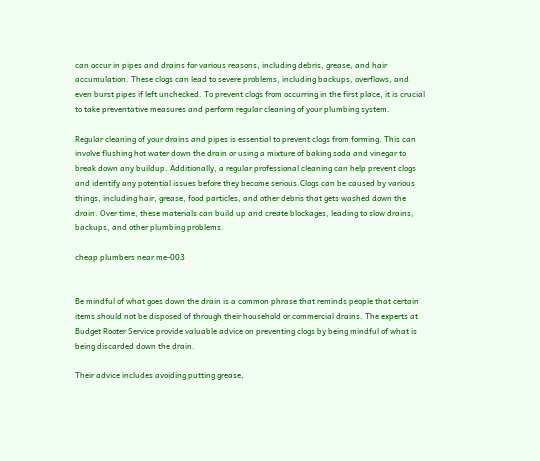can occur in pipes and drains for various reasons, including debris, grease, and hair accumulation. These clogs can lead to severe problems, including backups, overflows, and even burst pipes if left unchecked. To prevent clogs from occurring in the first place, it is crucial to take preventative measures and perform regular cleaning of your plumbing system.

Regular cleaning of your drains and pipes is essential to prevent clogs from forming. This can involve flushing hot water down the drain or using a mixture of baking soda and vinegar to break down any buildup. Additionally, a regular professional cleaning can help prevent clogs and identify any potential issues before they become serious.Clogs can be caused by various things, including hair, grease, food particles, and other debris that gets washed down the drain. Over time, these materials can build up and create blockages, leading to slow drains, backups, and other plumbing problems.

cheap plumbers near me-003


Be mindful of what goes down the drain is a common phrase that reminds people that certain items should not be disposed of through their household or commercial drains. The experts at Budget Rooter Service provide valuable advice on preventing clogs by being mindful of what is being discarded down the drain.

Their advice includes avoiding putting grease,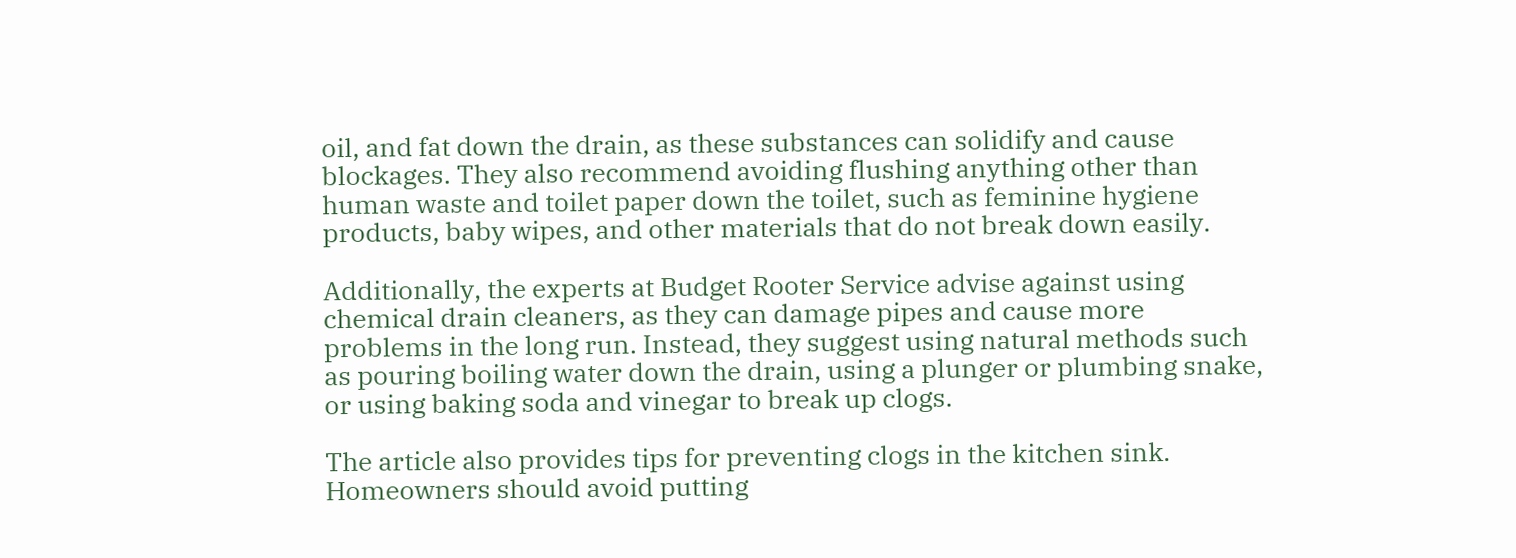oil, and fat down the drain, as these substances can solidify and cause blockages. They also recommend avoiding flushing anything other than human waste and toilet paper down the toilet, such as feminine hygiene products, baby wipes, and other materials that do not break down easily.

Additionally, the experts at Budget Rooter Service advise against using chemical drain cleaners, as they can damage pipes and cause more problems in the long run. Instead, they suggest using natural methods such as pouring boiling water down the drain, using a plunger or plumbing snake, or using baking soda and vinegar to break up clogs.

The article also provides tips for preventing clogs in the kitchen sink. Homeowners should avoid putting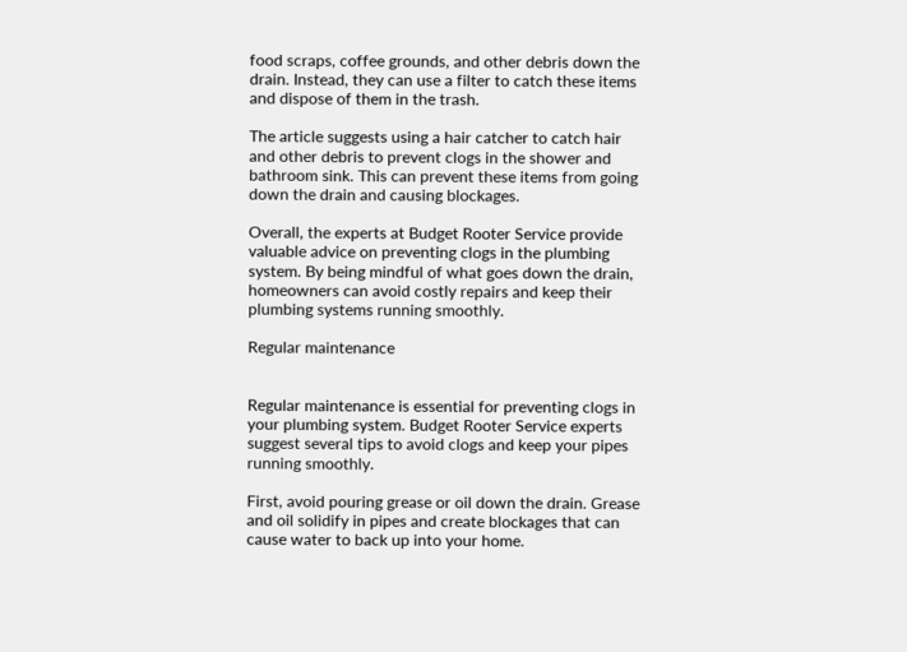food scraps, coffee grounds, and other debris down the drain. Instead, they can use a filter to catch these items and dispose of them in the trash.

The article suggests using a hair catcher to catch hair and other debris to prevent clogs in the shower and bathroom sink. This can prevent these items from going down the drain and causing blockages.

Overall, the experts at Budget Rooter Service provide valuable advice on preventing clogs in the plumbing system. By being mindful of what goes down the drain, homeowners can avoid costly repairs and keep their plumbing systems running smoothly.

Regular maintenance


Regular maintenance is essential for preventing clogs in your plumbing system. Budget Rooter Service experts suggest several tips to avoid clogs and keep your pipes running smoothly.

First, avoid pouring grease or oil down the drain. Grease and oil solidify in pipes and create blockages that can cause water to back up into your home.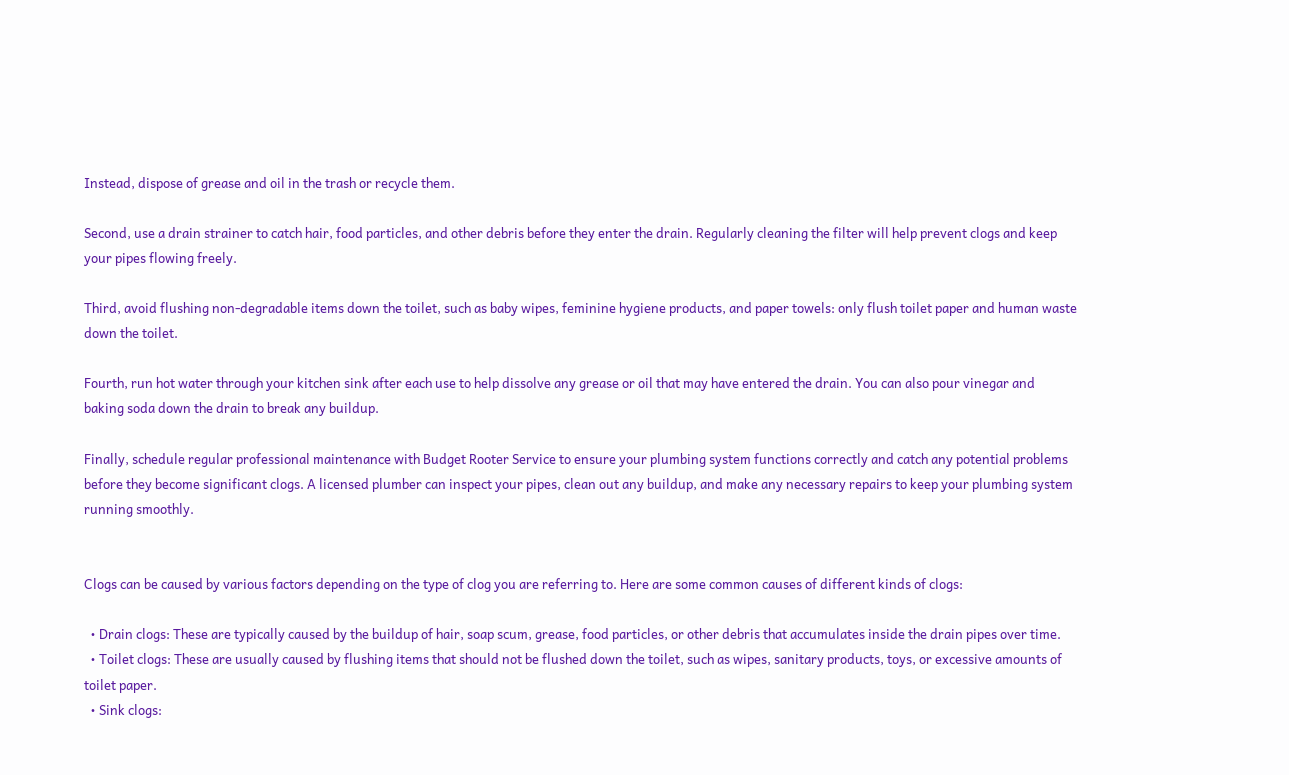Instead, dispose of grease and oil in the trash or recycle them.

Second, use a drain strainer to catch hair, food particles, and other debris before they enter the drain. Regularly cleaning the filter will help prevent clogs and keep your pipes flowing freely.

Third, avoid flushing non-degradable items down the toilet, such as baby wipes, feminine hygiene products, and paper towels: only flush toilet paper and human waste down the toilet.

Fourth, run hot water through your kitchen sink after each use to help dissolve any grease or oil that may have entered the drain. You can also pour vinegar and baking soda down the drain to break any buildup.

Finally, schedule regular professional maintenance with Budget Rooter Service to ensure your plumbing system functions correctly and catch any potential problems before they become significant clogs. A licensed plumber can inspect your pipes, clean out any buildup, and make any necessary repairs to keep your plumbing system running smoothly.


Clogs can be caused by various factors depending on the type of clog you are referring to. Here are some common causes of different kinds of clogs:

  • Drain clogs: These are typically caused by the buildup of hair, soap scum, grease, food particles, or other debris that accumulates inside the drain pipes over time.
  • Toilet clogs: These are usually caused by flushing items that should not be flushed down the toilet, such as wipes, sanitary products, toys, or excessive amounts of toilet paper.
  • Sink clogs: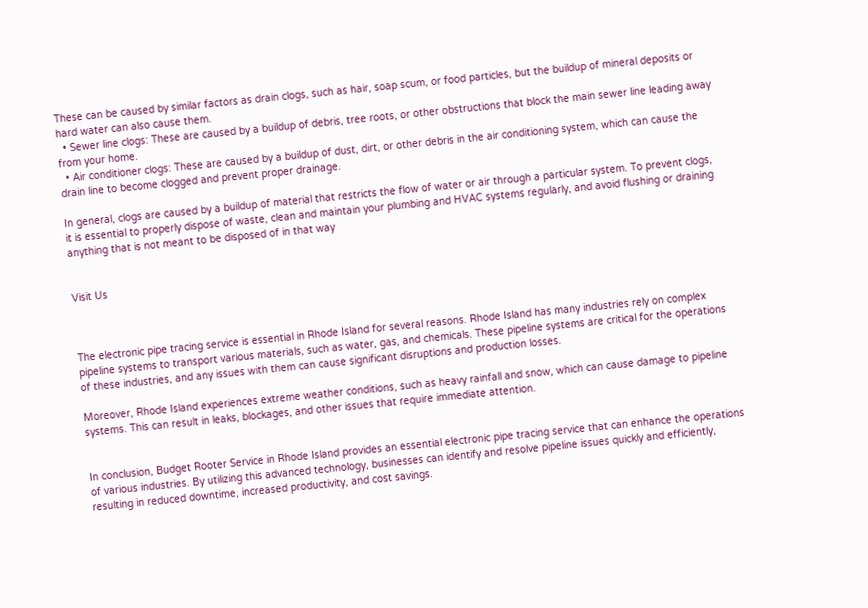These can be caused by similar factors as drain clogs, such as hair, soap scum, or food particles, but the buildup of mineral deposits or hard water can also cause them.
  • Sewer line clogs: These are caused by a buildup of debris, tree roots, or other obstructions that block the main sewer line leading away from your home.
  • Air conditioner clogs: These are caused by a buildup of dust, dirt, or other debris in the air conditioning system, which can cause the drain line to become clogged and prevent proper drainage.

In general, clogs are caused by a buildup of material that restricts the flow of water or air through a particular system. To prevent clogs, it is essential to properly dispose of waste, clean and maintain your plumbing and HVAC systems regularly, and avoid flushing or draining anything that is not meant to be disposed of in that way


Visit Us



The electronic pipe tracing service is essential in Rhode Island for several reasons. Rhode Island has many industries rely on complex pipeline systems to transport various materials, such as water, gas, and chemicals. These pipeline systems are critical for the operations of these industries, and any issues with them can cause significant disruptions and production losses.

Moreover, Rhode Island experiences extreme weather conditions, such as heavy rainfall and snow, which can cause damage to pipeline systems. This can result in leaks, blockages, and other issues that require immediate attention.


In conclusion, Budget Rooter Service in Rhode Island provides an essential electronic pipe tracing service that can enhance the operations of various industries. By utilizing this advanced technology, businesses can identify and resolve pipeline issues quickly and efficiently, resulting in reduced downtime, increased productivity, and cost savings.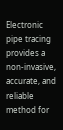Electronic pipe tracing provides a non-invasive, accurate, and reliable method for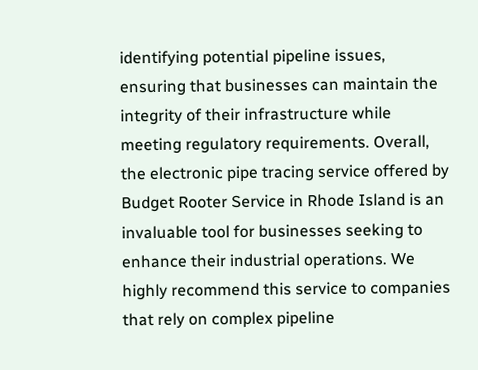identifying potential pipeline issues, ensuring that businesses can maintain the integrity of their infrastructure while meeting regulatory requirements. Overall, the electronic pipe tracing service offered by Budget Rooter Service in Rhode Island is an invaluable tool for businesses seeking to enhance their industrial operations. We highly recommend this service to companies that rely on complex pipeline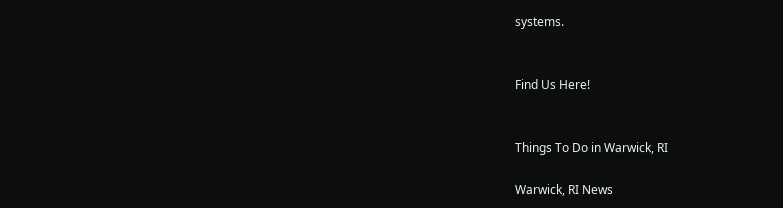systems.


Find Us Here!


Things To Do in Warwick, RI

Warwick, RI News